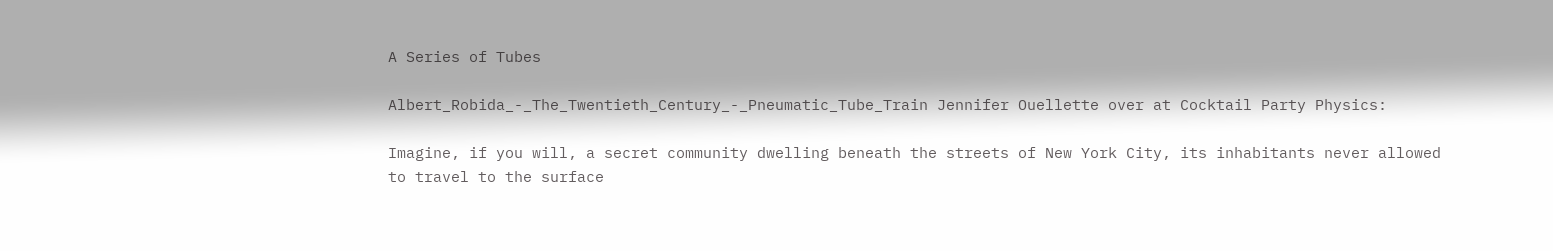A Series of Tubes

Albert_Robida_-_The_Twentieth_Century_-_Pneumatic_Tube_Train Jennifer Ouellette over at Cocktail Party Physics:

Imagine, if you will, a secret community dwelling beneath the streets of New York City, its inhabitants never allowed to travel to the surface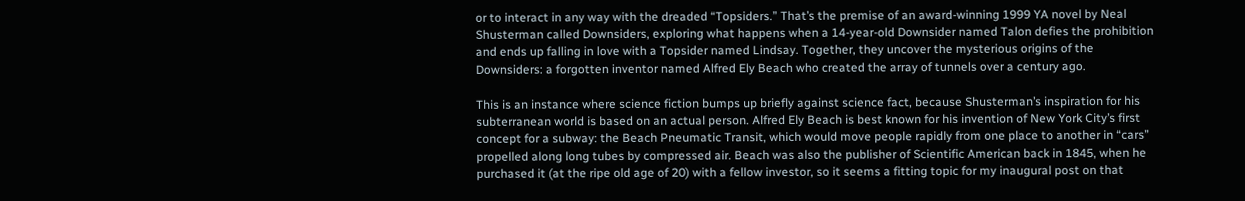or to interact in any way with the dreaded “Topsiders.” That’s the premise of an award-winning 1999 YA novel by Neal Shusterman called Downsiders, exploring what happens when a 14-year-old Downsider named Talon defies the prohibition and ends up falling in love with a Topsider named Lindsay. Together, they uncover the mysterious origins of the Downsiders: a forgotten inventor named Alfred Ely Beach who created the array of tunnels over a century ago.

This is an instance where science fiction bumps up briefly against science fact, because Shusterman’s inspiration for his subterranean world is based on an actual person. Alfred Ely Beach is best known for his invention of New York City’s first concept for a subway: the Beach Pneumatic Transit, which would move people rapidly from one place to another in “cars” propelled along long tubes by compressed air. Beach was also the publisher of Scientific American back in 1845, when he purchased it (at the ripe old age of 20) with a fellow investor, so it seems a fitting topic for my inaugural post on that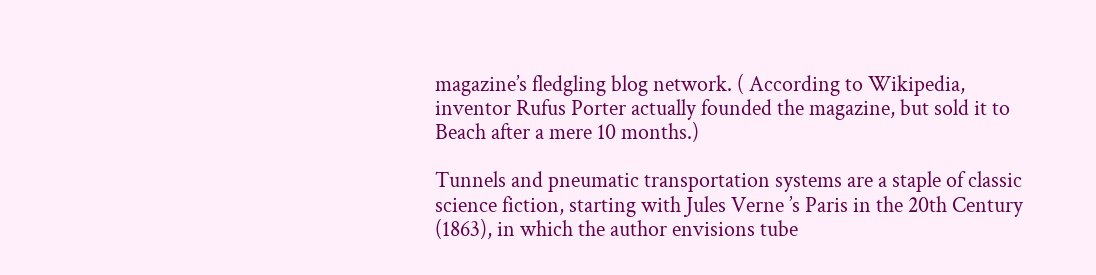magazine’s fledgling blog network. ( According to Wikipedia, inventor Rufus Porter actually founded the magazine, but sold it to Beach after a mere 10 months.)

Tunnels and pneumatic transportation systems are a staple of classic science fiction, starting with Jules Verne ’s Paris in the 20th Century (1863), in which the author envisions tube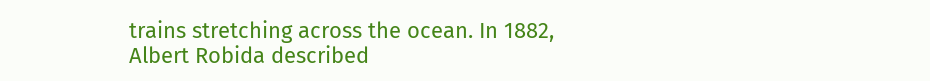trains stretching across the ocean. In 1882, Albert Robida described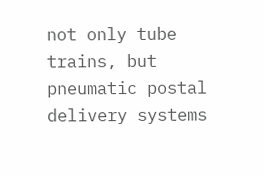not only tube trains, but pneumatic postal delivery systems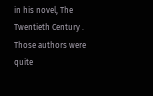in his novel, The Twentieth Century . Those authors were quite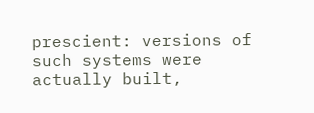prescient: versions of such systems were actually built,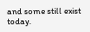and some still exist today.